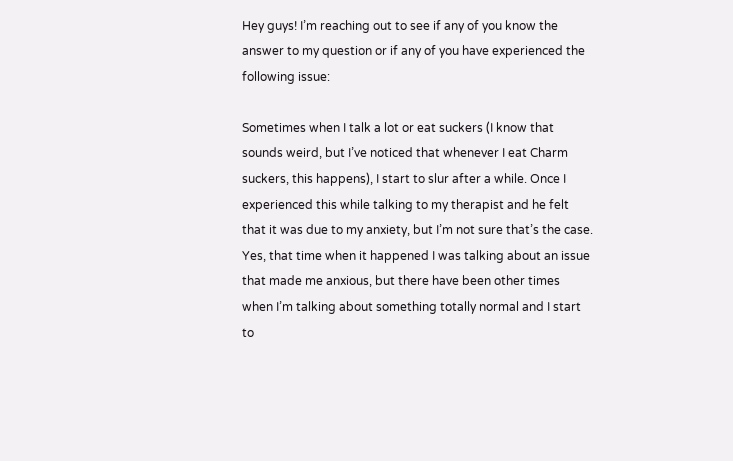Hey guys! I’m reaching out to see if any of you know the answer to my question or if any of you have experienced the following issue:

Sometimes when I talk a lot or eat suckers (I know that sounds weird, but I’ve noticed that whenever I eat Charm suckers, this happens), I start to slur after a while. Once I experienced this while talking to my therapist and he felt that it was due to my anxiety, but I’m not sure that’s the case. Yes, that time when it happened I was talking about an issue that made me anxious, but there have been other times when I’m talking about something totally normal and I start to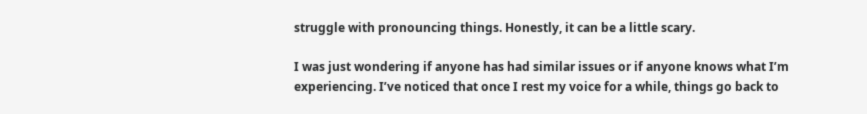struggle with pronouncing things. Honestly, it can be a little scary.

I was just wondering if anyone has had similar issues or if anyone knows what I’m experiencing. I’ve noticed that once I rest my voice for a while, things go back to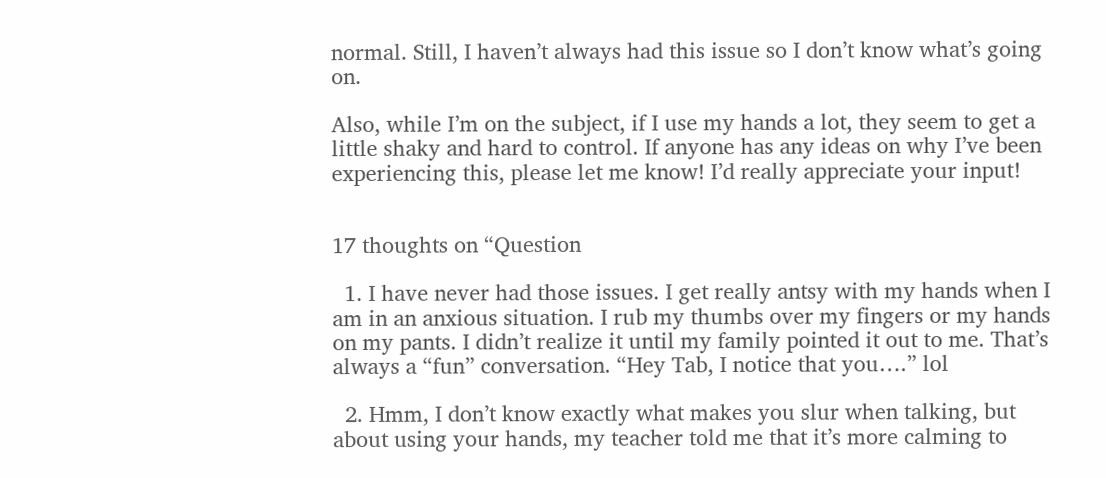normal. Still, I haven’t always had this issue so I don’t know what’s going on.

Also, while I’m on the subject, if I use my hands a lot, they seem to get a little shaky and hard to control. If anyone has any ideas on why I’ve been experiencing this, please let me know! I’d really appreciate your input!


17 thoughts on “Question

  1. I have never had those issues. I get really antsy with my hands when I am in an anxious situation. I rub my thumbs over my fingers or my hands on my pants. I didn’t realize it until my family pointed it out to me. That’s always a “fun” conversation. “Hey Tab, I notice that you….” lol

  2. Hmm, I don’t know exactly what makes you slur when talking, but about using your hands, my teacher told me that it’s more calming to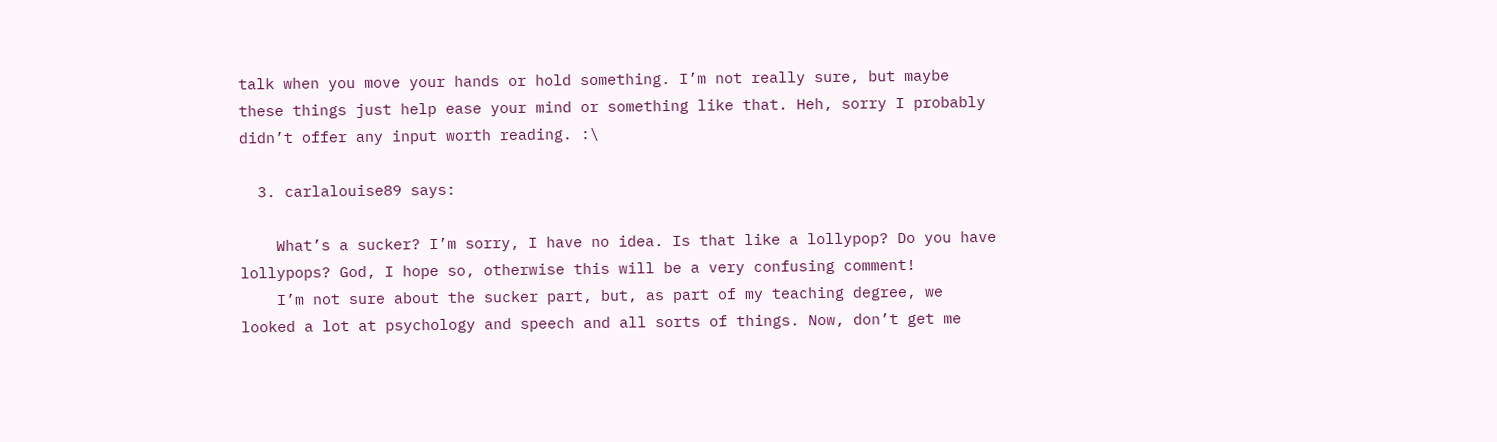talk when you move your hands or hold something. I’m not really sure, but maybe these things just help ease your mind or something like that. Heh, sorry I probably didn’t offer any input worth reading. :\

  3. carlalouise89 says:

    What’s a sucker? I’m sorry, I have no idea. Is that like a lollypop? Do you have lollypops? God, I hope so, otherwise this will be a very confusing comment!
    I’m not sure about the sucker part, but, as part of my teaching degree, we looked a lot at psychology and speech and all sorts of things. Now, don’t get me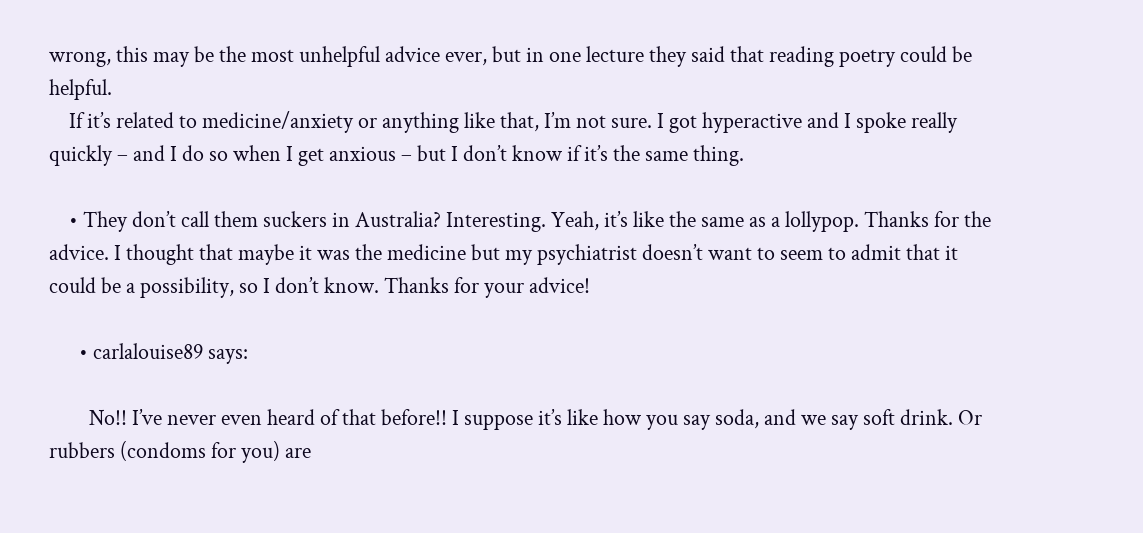wrong, this may be the most unhelpful advice ever, but in one lecture they said that reading poetry could be helpful.
    If it’s related to medicine/anxiety or anything like that, I’m not sure. I got hyperactive and I spoke really quickly – and I do so when I get anxious – but I don’t know if it’s the same thing.

    • They don’t call them suckers in Australia? Interesting. Yeah, it’s like the same as a lollypop. Thanks for the advice. I thought that maybe it was the medicine but my psychiatrist doesn’t want to seem to admit that it could be a possibility, so I don’t know. Thanks for your advice!

      • carlalouise89 says:

        No!! I’ve never even heard of that before!! I suppose it’s like how you say soda, and we say soft drink. Or rubbers (condoms for you) are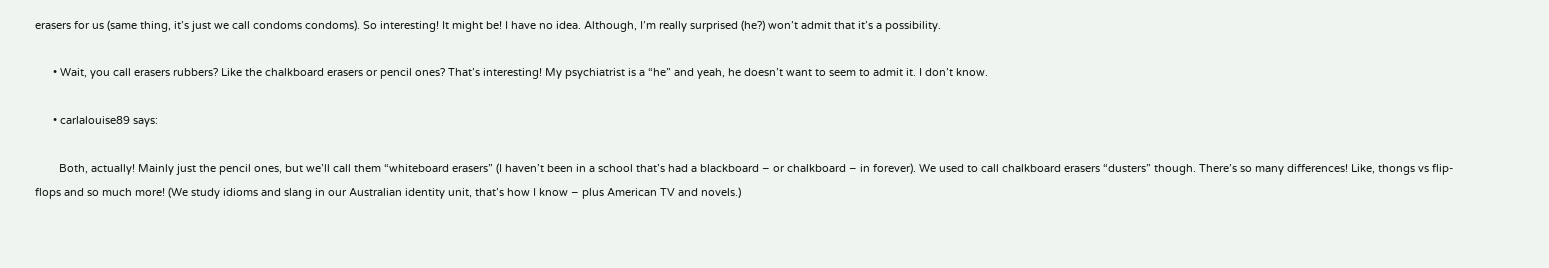erasers for us (same thing, it’s just we call condoms condoms). So interesting! It might be! I have no idea. Although, I’m really surprised (he?) won’t admit that it’s a possibility.

      • Wait, you call erasers rubbers? Like the chalkboard erasers or pencil ones? That’s interesting! My psychiatrist is a “he” and yeah, he doesn’t want to seem to admit it. I don’t know.

      • carlalouise89 says:

        Both, actually! Mainly just the pencil ones, but we’ll call them “whiteboard erasers” (I haven’t been in a school that’s had a blackboard – or chalkboard – in forever). We used to call chalkboard erasers “dusters” though. There’s so many differences! Like, thongs vs flip-flops and so much more! (We study idioms and slang in our Australian identity unit, that’s how I know – plus American TV and novels.)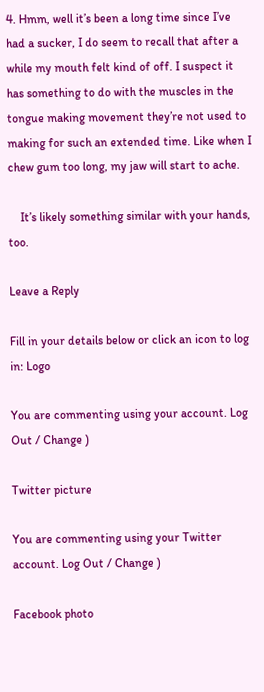4. Hmm, well it’s been a long time since I’ve had a sucker, I do seem to recall that after a while my mouth felt kind of off. I suspect it has something to do with the muscles in the tongue making movement they’re not used to making for such an extended time. Like when I chew gum too long, my jaw will start to ache.

    It’s likely something similar with your hands, too.

Leave a Reply

Fill in your details below or click an icon to log in: Logo

You are commenting using your account. Log Out / Change )

Twitter picture

You are commenting using your Twitter account. Log Out / Change )

Facebook photo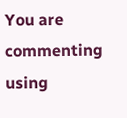You are commenting using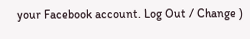your Facebook account. Log Out / Change )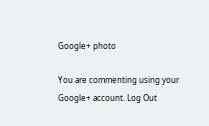Google+ photo

You are commenting using your Google+ account. Log Out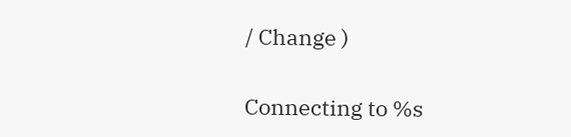/ Change )

Connecting to %s